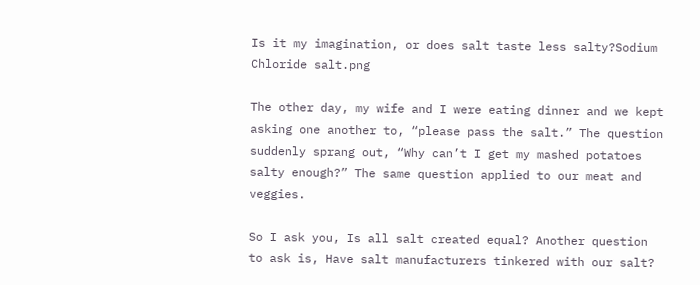Is it my imagination, or does salt taste less salty?Sodium Chloride salt.png

The other day, my wife and I were eating dinner and we kept asking one another to, “please pass the salt.” The question suddenly sprang out, “Why can’t I get my mashed potatoes salty enough?” The same question applied to our meat and veggies.

So I ask you, Is all salt created equal? Another question to ask is, Have salt manufacturers tinkered with our salt?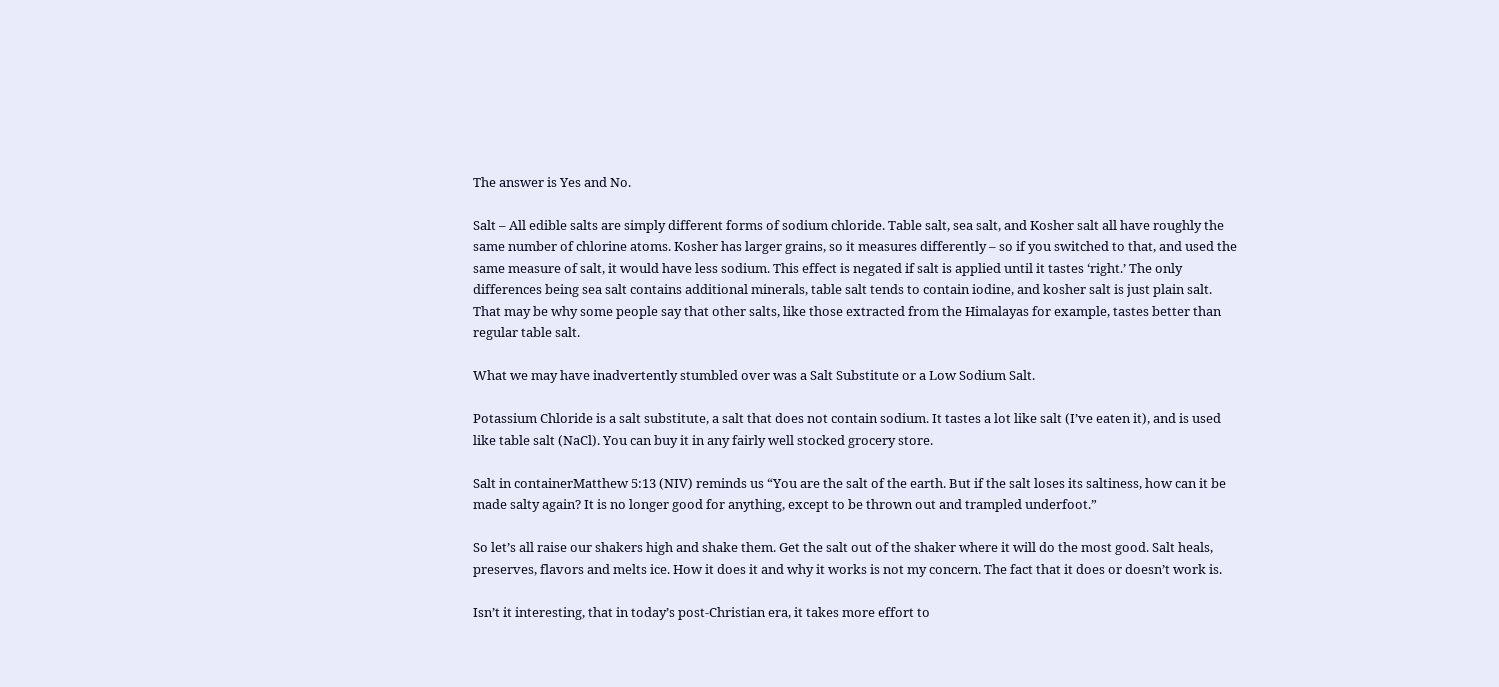The answer is Yes and No.

Salt – All edible salts are simply different forms of sodium chloride. Table salt, sea salt, and Kosher salt all have roughly the same number of chlorine atoms. Kosher has larger grains, so it measures differently – so if you switched to that, and used the same measure of salt, it would have less sodium. This effect is negated if salt is applied until it tastes ‘right.’ The only differences being sea salt contains additional minerals, table salt tends to contain iodine, and kosher salt is just plain salt. That may be why some people say that other salts, like those extracted from the Himalayas for example, tastes better than regular table salt.

What we may have inadvertently stumbled over was a Salt Substitute or a Low Sodium Salt.

Potassium Chloride is a salt substitute, a salt that does not contain sodium. It tastes a lot like salt (I’ve eaten it), and is used like table salt (NaCl). You can buy it in any fairly well stocked grocery store.

Salt in containerMatthew 5:13 (NIV) reminds us “You are the salt of the earth. But if the salt loses its saltiness, how can it be made salty again? It is no longer good for anything, except to be thrown out and trampled underfoot.”

So let’s all raise our shakers high and shake them. Get the salt out of the shaker where it will do the most good. Salt heals, preserves, flavors and melts ice. How it does it and why it works is not my concern. The fact that it does or doesn’t work is.

Isn’t it interesting, that in today’s post-Christian era, it takes more effort to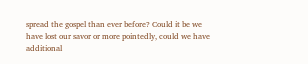spread the gospel than ever before? Could it be we have lost our savor or more pointedly, could we have additional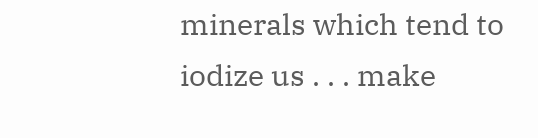minerals which tend to iodize us . . . make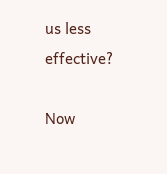us less effective?

Now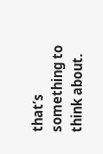that’s something to think about.